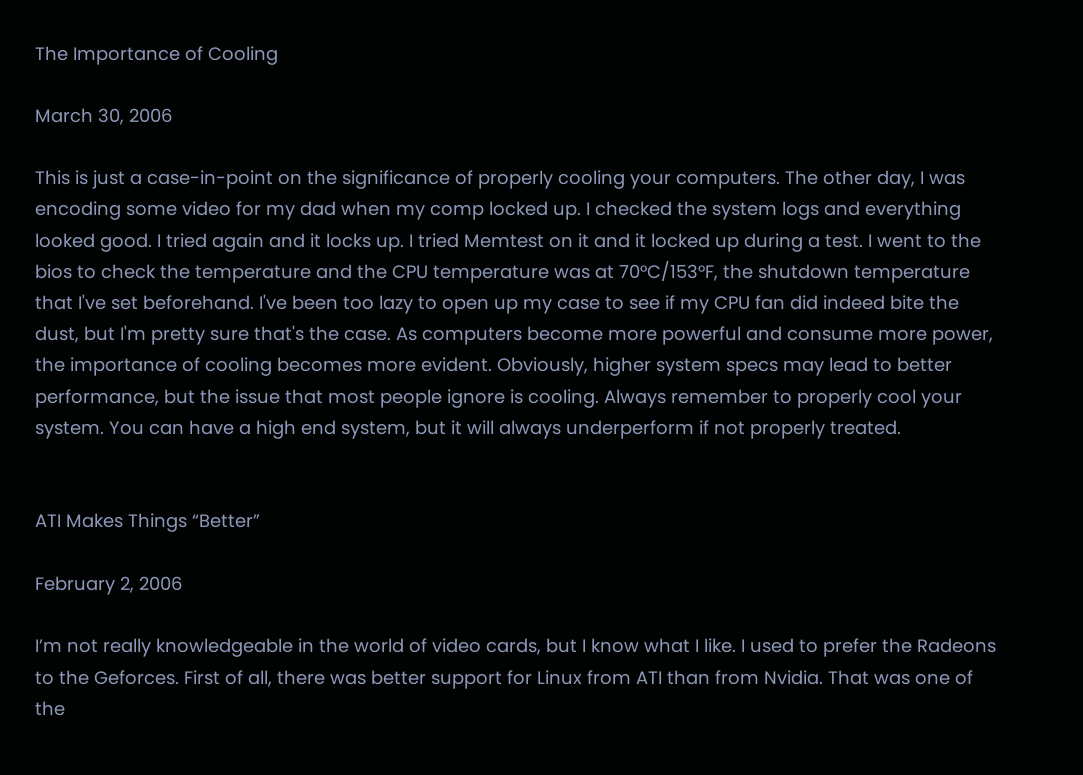The Importance of Cooling

March 30, 2006

This is just a case-in-point on the significance of properly cooling your computers. The other day, I was encoding some video for my dad when my comp locked up. I checked the system logs and everything looked good. I tried again and it locks up. I tried Memtest on it and it locked up during a test. I went to the bios to check the temperature and the CPU temperature was at 70°C/153°F, the shutdown temperature that I've set beforehand. I've been too lazy to open up my case to see if my CPU fan did indeed bite the dust, but I'm pretty sure that's the case. As computers become more powerful and consume more power, the importance of cooling becomes more evident. Obviously, higher system specs may lead to better performance, but the issue that most people ignore is cooling. Always remember to properly cool your system. You can have a high end system, but it will always underperform if not properly treated.


ATI Makes Things “Better”

February 2, 2006

I’m not really knowledgeable in the world of video cards, but I know what I like. I used to prefer the Radeons to the Geforces. First of all, there was better support for Linux from ATI than from Nvidia. That was one of the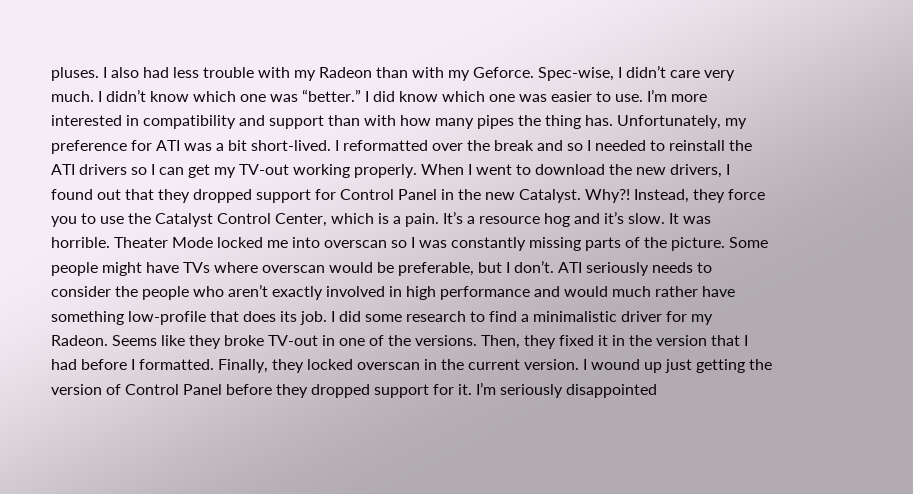pluses. I also had less trouble with my Radeon than with my Geforce. Spec-wise, I didn’t care very much. I didn’t know which one was “better.” I did know which one was easier to use. I’m more interested in compatibility and support than with how many pipes the thing has. Unfortunately, my preference for ATI was a bit short-lived. I reformatted over the break and so I needed to reinstall the ATI drivers so I can get my TV-out working properly. When I went to download the new drivers, I found out that they dropped support for Control Panel in the new Catalyst. Why?! Instead, they force you to use the Catalyst Control Center, which is a pain. It’s a resource hog and it’s slow. It was horrible. Theater Mode locked me into overscan so I was constantly missing parts of the picture. Some people might have TVs where overscan would be preferable, but I don’t. ATI seriously needs to consider the people who aren’t exactly involved in high performance and would much rather have something low-profile that does its job. I did some research to find a minimalistic driver for my Radeon. Seems like they broke TV-out in one of the versions. Then, they fixed it in the version that I had before I formatted. Finally, they locked overscan in the current version. I wound up just getting the version of Control Panel before they dropped support for it. I’m seriously disappointed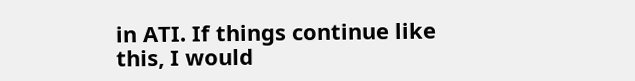in ATI. If things continue like this, I would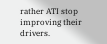rather ATI stop improving their drivers.